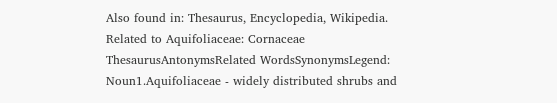Also found in: Thesaurus, Encyclopedia, Wikipedia.
Related to Aquifoliaceae: Cornaceae
ThesaurusAntonymsRelated WordsSynonymsLegend:
Noun1.Aquifoliaceae - widely distributed shrubs and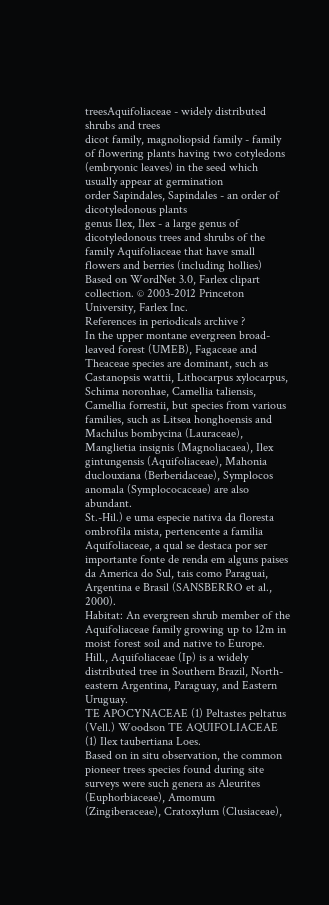treesAquifoliaceae - widely distributed shrubs and trees
dicot family, magnoliopsid family - family of flowering plants having two cotyledons (embryonic leaves) in the seed which usually appear at germination
order Sapindales, Sapindales - an order of dicotyledonous plants
genus Ilex, Ilex - a large genus of dicotyledonous trees and shrubs of the family Aquifoliaceae that have small flowers and berries (including hollies)
Based on WordNet 3.0, Farlex clipart collection. © 2003-2012 Princeton University, Farlex Inc.
References in periodicals archive ?
In the upper montane evergreen broad-leaved forest (UMEB), Fagaceae and Theaceae species are dominant, such as Castanopsis wattii, Lithocarpus xylocarpus, Schima noronhae, Camellia taliensis, Camellia forrestii, but species from various families, such as Litsea honghoensis and Machilus bombycina (Lauraceae), Manglietia insignis (Magnoliacaea), Ilex gintungensis (Aquifoliaceae), Mahonia duclouxiana (Berberidaceae), Symplocos anomala (Symplococaceae) are also abundant.
St.-Hil.) e uma especie nativa da floresta ombrofila mista, pertencente a familia Aquifoliaceae, a qual se destaca por ser importante fonte de renda em alguns paises da America do Sul, tais como Paraguai, Argentina e Brasil (SANSBERRO et al., 2000).
Habitat: An evergreen shrub member of the Aquifoliaceae family growing up to 12m in moist forest soil and native to Europe.
Hill., Aquifoliaceae (Ip) is a widely distributed tree in Southern Brazil, North-eastern Argentina, Paraguay, and Eastern Uruguay.
TE APOCYNACEAE (1) Peltastes peltatus (Vell.) Woodson TE AQUIFOLIACEAE (1) Ilex taubertiana Loes.
Based on in situ observation, the common pioneer trees species found during site surveys were such genera as Aleurites (Euphorbiaceae), Amomum (Zingiberaceae), Cratoxylum (Clusiaceae),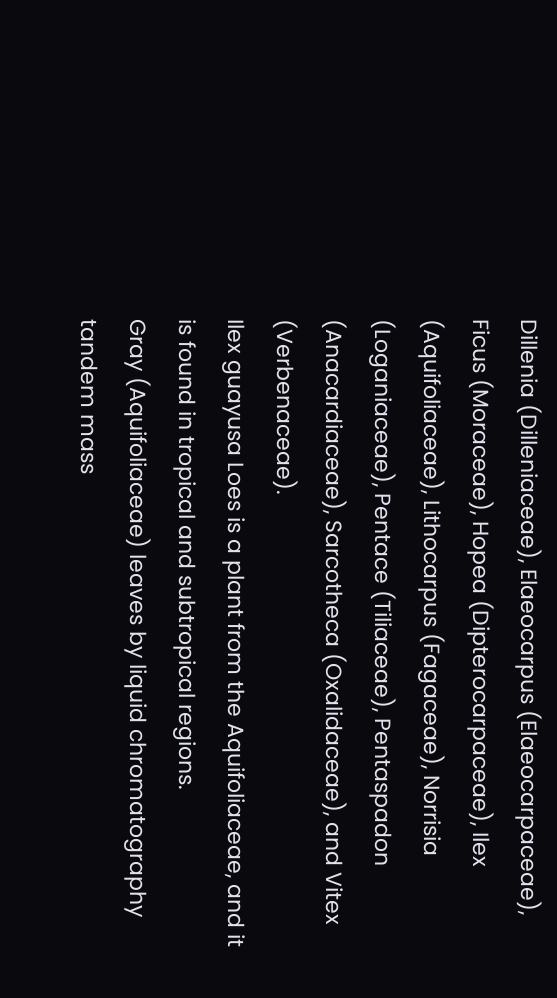Dillenia (Dilleniaceae), Elaeocarpus (Elaeocarpaceae), Ficus (Moraceae), Hopea (Dipterocarpaceae), Ilex (Aquifoliaceae), Lithocarpus (Fagaceae), Norrisia (Loganiaceae), Pentace (Tiliaceae), Pentaspadon (Anacardiaceae), Sarcotheca (Oxalidaceae), and Vitex (Verbenaceae).
Ilex guayusa Loes is a plant from the Aquifoliaceae, and it is found in tropical and subtropical regions.
Gray (Aquifoliaceae) leaves by liquid chromatography tandem mass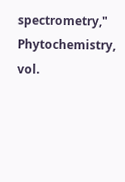spectrometry," Phytochemistry, vol.